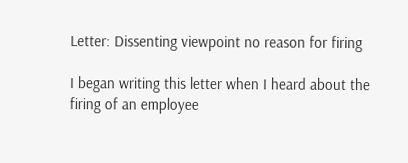Letter: Dissenting viewpoint no reason for firing

I began writing this letter when I heard about the firing of an employee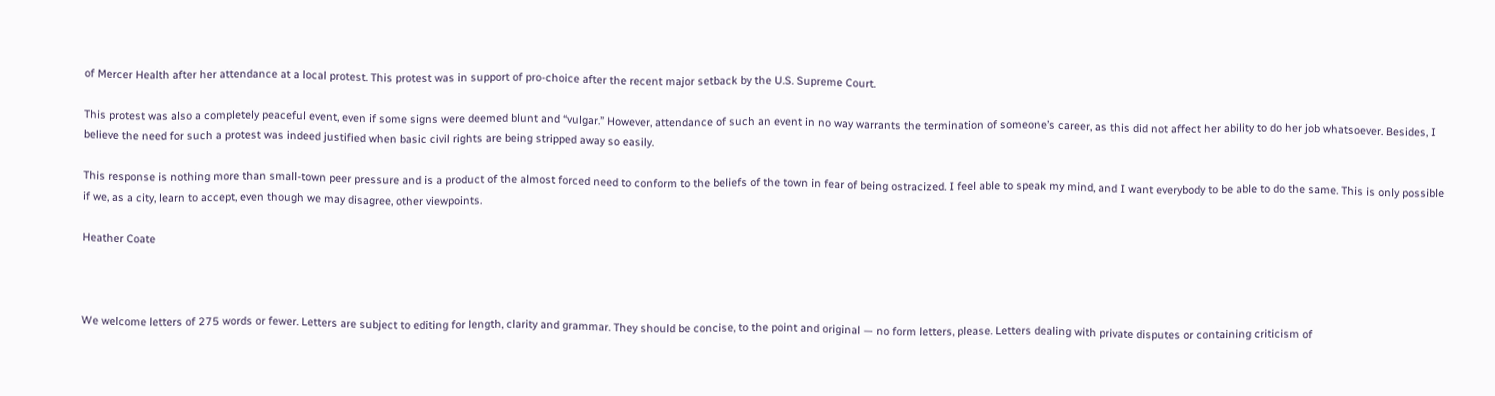of Mercer Health after her attendance at a local protest. This protest was in support of pro-choice after the recent major setback by the U.S. Supreme Court.

This protest was also a completely peaceful event, even if some signs were deemed blunt and “vulgar.” However, attendance of such an event in no way warrants the termination of someone’s career, as this did not affect her ability to do her job whatsoever. Besides, I believe the need for such a protest was indeed justified when basic civil rights are being stripped away so easily.

This response is nothing more than small-town peer pressure and is a product of the almost forced need to conform to the beliefs of the town in fear of being ostracized. I feel able to speak my mind, and I want everybody to be able to do the same. This is only possible if we, as a city, learn to accept, even though we may disagree, other viewpoints.

Heather Coate



We welcome letters of 275 words or fewer. Letters are subject to editing for length, clarity and grammar. They should be concise, to the point and original — no form letters, please. Letters dealing with private disputes or containing criticism of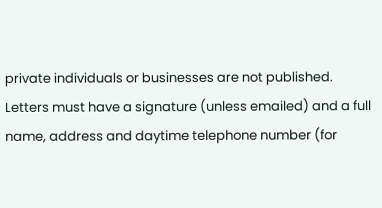private individuals or businesses are not published. Letters must have a signature (unless emailed) and a full name, address and daytime telephone number (for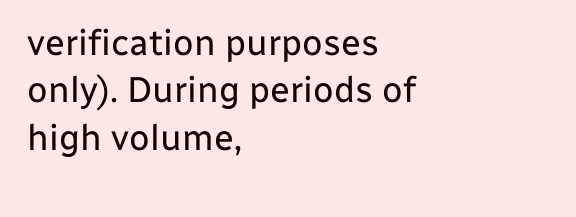verification purposes only). During periods of high volume,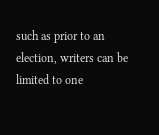such as prior to an election, writers can be limited to one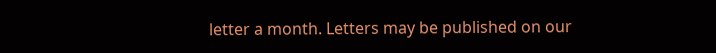letter a month. Letters may be published on our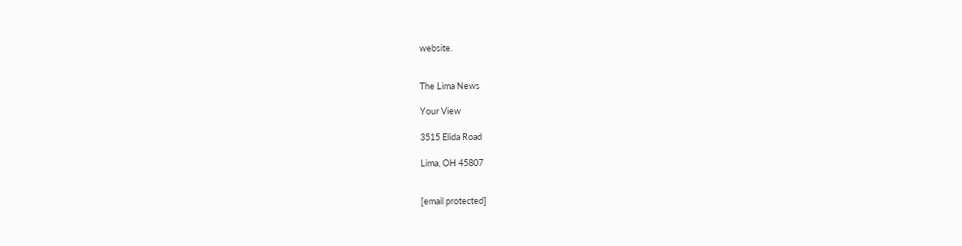website.


The Lima News

Your View

3515 Elida Road

Lima, OH 45807


[email protected]